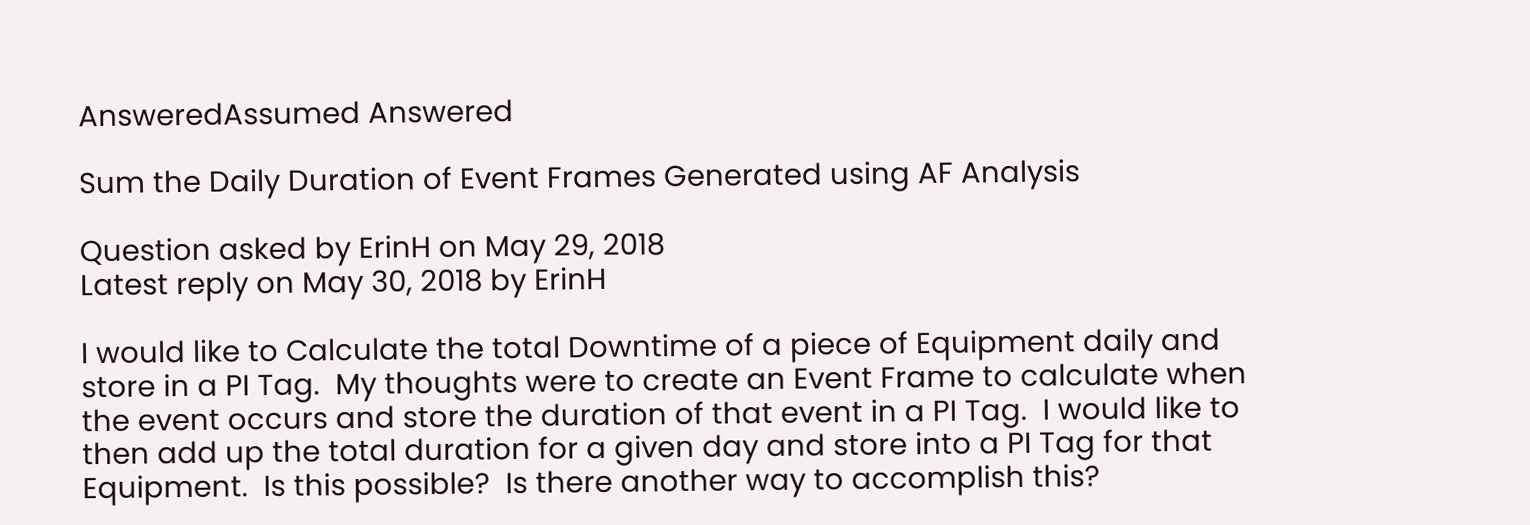AnsweredAssumed Answered

Sum the Daily Duration of Event Frames Generated using AF Analysis

Question asked by ErinH on May 29, 2018
Latest reply on May 30, 2018 by ErinH

I would like to Calculate the total Downtime of a piece of Equipment daily and store in a PI Tag.  My thoughts were to create an Event Frame to calculate when the event occurs and store the duration of that event in a PI Tag.  I would like to then add up the total duration for a given day and store into a PI Tag for that Equipment.  Is this possible?  Is there another way to accomplish this?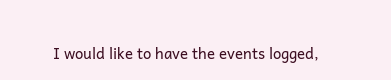I would like to have the events logged,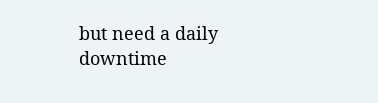but need a daily downtime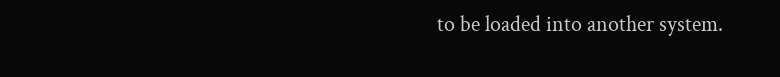to be loaded into another system.